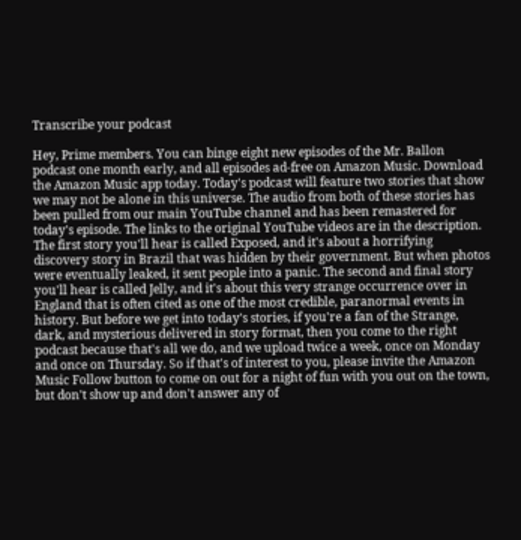Transcribe your podcast

Hey, Prime members. You can binge eight new episodes of the Mr. Ballon podcast one month early, and all episodes ad-free on Amazon Music. Download the Amazon Music app today. Today's podcast will feature two stories that show we may not be alone in this universe. The audio from both of these stories has been pulled from our main YouTube channel and has been remastered for today's episode. The links to the original YouTube videos are in the description. The first story you'll hear is called Exposed, and it's about a horrifying discovery story in Brazil that was hidden by their government. But when photos were eventually leaked, it sent people into a panic. The second and final story you'll hear is called Jelly, and it's about this very strange occurrence over in England that is often cited as one of the most credible, paranormal events in history. But before we get into today's stories, if you're a fan of the Strange, dark, and mysterious delivered in story format, then you come to the right podcast because that's all we do, and we upload twice a week, once on Monday and once on Thursday. So if that's of interest to you, please invite the Amazon Music Follow button to come on out for a night of fun with you out on the town, but don't show up and don't answer any of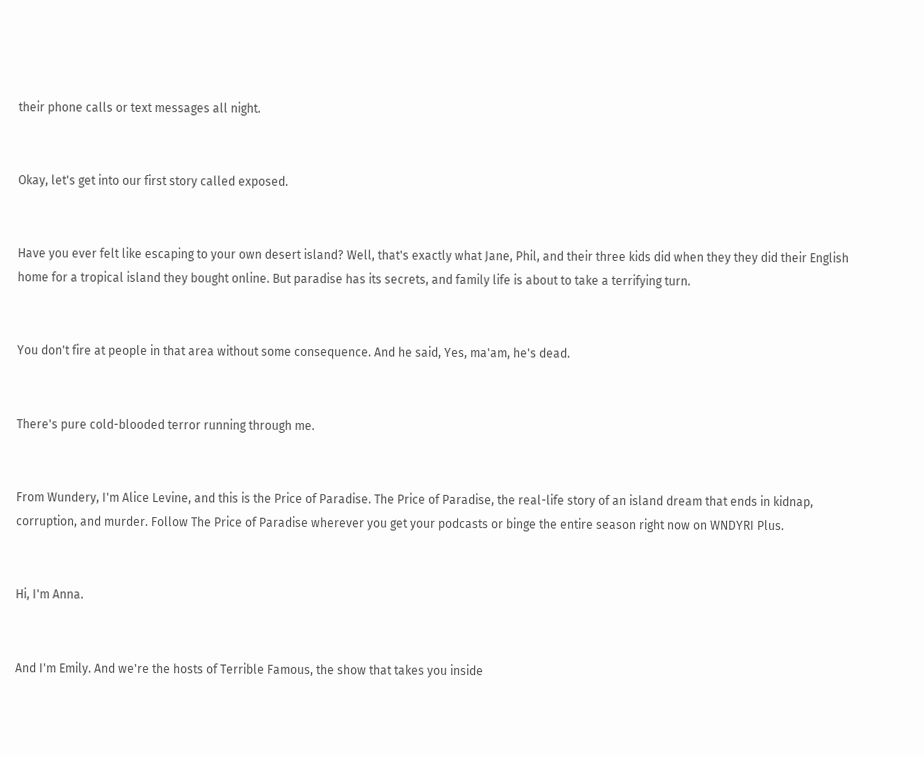their phone calls or text messages all night.


Okay, let's get into our first story called exposed.


Have you ever felt like escaping to your own desert island? Well, that's exactly what Jane, Phil, and their three kids did when they they did their English home for a tropical island they bought online. But paradise has its secrets, and family life is about to take a terrifying turn.


You don't fire at people in that area without some consequence. And he said, Yes, ma'am, he's dead.


There's pure cold-blooded terror running through me.


From Wundery, I'm Alice Levine, and this is the Price of Paradise. The Price of Paradise, the real-life story of an island dream that ends in kidnap, corruption, and murder. Follow The Price of Paradise wherever you get your podcasts or binge the entire season right now on WNDYRI Plus.


Hi, I'm Anna.


And I'm Emily. And we're the hosts of Terrible Famous, the show that takes you inside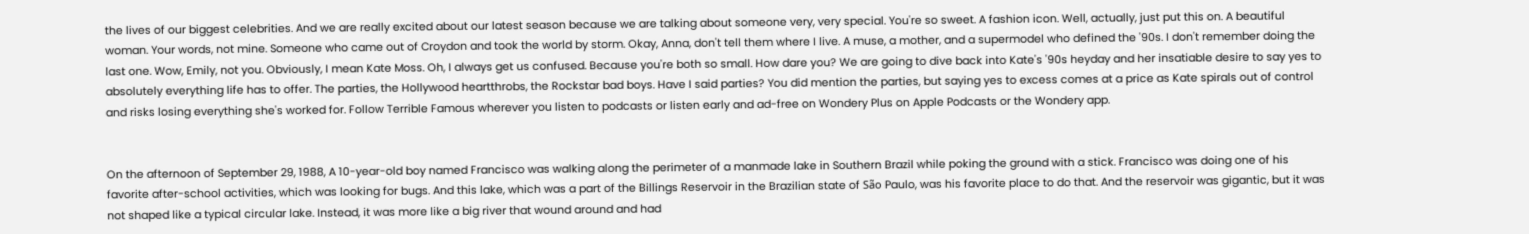the lives of our biggest celebrities. And we are really excited about our latest season because we are talking about someone very, very special. You're so sweet. A fashion icon. Well, actually, just put this on. A beautiful woman. Your words, not mine. Someone who came out of Croydon and took the world by storm. Okay, Anna, don't tell them where I live. A muse, a mother, and a supermodel who defined the '90s. I don't remember doing the last one. Wow, Emily, not you. Obviously, I mean Kate Moss. Oh, I always get us confused. Because you're both so small. How dare you? We are going to dive back into Kate's '90s heyday and her insatiable desire to say yes to absolutely everything life has to offer. The parties, the Hollywood heartthrobs, the Rockstar bad boys. Have I said parties? You did mention the parties, but saying yes to excess comes at a price as Kate spirals out of control and risks losing everything she's worked for. Follow Terrible Famous wherever you listen to podcasts or listen early and ad-free on Wondery Plus on Apple Podcasts or the Wondery app.


On the afternoon of September 29, 1988, A 10-year-old boy named Francisco was walking along the perimeter of a manmade lake in Southern Brazil while poking the ground with a stick. Francisco was doing one of his favorite after-school activities, which was looking for bugs. And this lake, which was a part of the Billings Reservoir in the Brazilian state of São Paulo, was his favorite place to do that. And the reservoir was gigantic, but it was not shaped like a typical circular lake. Instead, it was more like a big river that wound around and had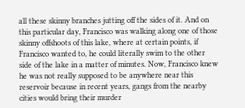all these skinny branches jutting off the sides of it. And on this particular day, Francisco was walking along one of those skinny offshoots of this lake, where at certain points, if Francisco wanted to, he could literally swim to the other side of the lake in a matter of minutes. Now, Francisco knew he was not really supposed to be anywhere near this reservoir because in recent years, gangs from the nearby cities would bring their murder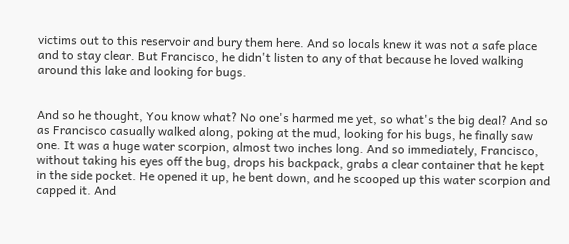victims out to this reservoir and bury them here. And so locals knew it was not a safe place and to stay clear. But Francisco, he didn't listen to any of that because he loved walking around this lake and looking for bugs.


And so he thought, You know what? No one's harmed me yet, so what's the big deal? And so as Francisco casually walked along, poking at the mud, looking for his bugs, he finally saw one. It was a huge water scorpion, almost two inches long. And so immediately, Francisco, without taking his eyes off the bug, drops his backpack, grabs a clear container that he kept in the side pocket. He opened it up, he bent down, and he scooped up this water scorpion and capped it. And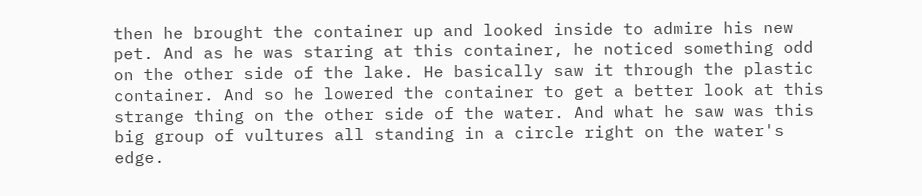then he brought the container up and looked inside to admire his new pet. And as he was staring at this container, he noticed something odd on the other side of the lake. He basically saw it through the plastic container. And so he lowered the container to get a better look at this strange thing on the other side of the water. And what he saw was this big group of vultures all standing in a circle right on the water's edge.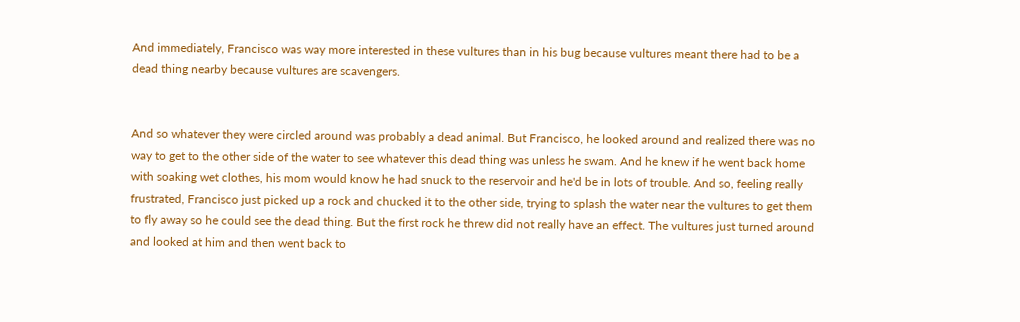And immediately, Francisco was way more interested in these vultures than in his bug because vultures meant there had to be a dead thing nearby because vultures are scavengers.


And so whatever they were circled around was probably a dead animal. But Francisco, he looked around and realized there was no way to get to the other side of the water to see whatever this dead thing was unless he swam. And he knew if he went back home with soaking wet clothes, his mom would know he had snuck to the reservoir and he'd be in lots of trouble. And so, feeling really frustrated, Francisco just picked up a rock and chucked it to the other side, trying to splash the water near the vultures to get them to fly away so he could see the dead thing. But the first rock he threw did not really have an effect. The vultures just turned around and looked at him and then went back to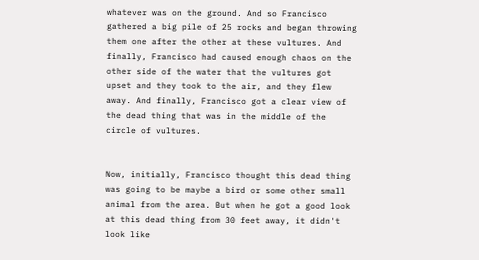whatever was on the ground. And so Francisco gathered a big pile of 25 rocks and began throwing them one after the other at these vultures. And finally, Francisco had caused enough chaos on the other side of the water that the vultures got upset and they took to the air, and they flew away. And finally, Francisco got a clear view of the dead thing that was in the middle of the circle of vultures.


Now, initially, Francisco thought this dead thing was going to be maybe a bird or some other small animal from the area. But when he got a good look at this dead thing from 30 feet away, it didn't look like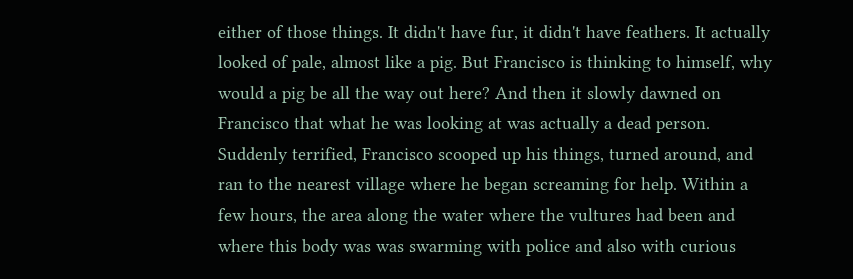either of those things. It didn't have fur, it didn't have feathers. It actually looked of pale, almost like a pig. But Francisco is thinking to himself, why would a pig be all the way out here? And then it slowly dawned on Francisco that what he was looking at was actually a dead person. Suddenly terrified, Francisco scooped up his things, turned around, and ran to the nearest village where he began screaming for help. Within a few hours, the area along the water where the vultures had been and where this body was was swarming with police and also with curious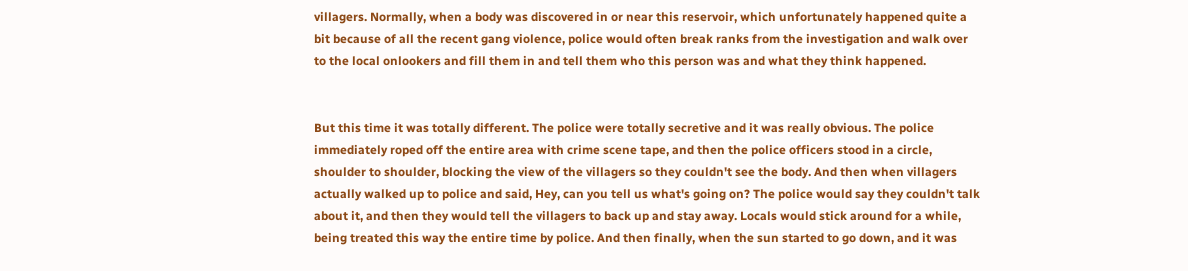villagers. Normally, when a body was discovered in or near this reservoir, which unfortunately happened quite a bit because of all the recent gang violence, police would often break ranks from the investigation and walk over to the local onlookers and fill them in and tell them who this person was and what they think happened.


But this time it was totally different. The police were totally secretive and it was really obvious. The police immediately roped off the entire area with crime scene tape, and then the police officers stood in a circle, shoulder to shoulder, blocking the view of the villagers so they couldn't see the body. And then when villagers actually walked up to police and said, Hey, can you tell us what's going on? The police would say they couldn't talk about it, and then they would tell the villagers to back up and stay away. Locals would stick around for a while, being treated this way the entire time by police. And then finally, when the sun started to go down, and it was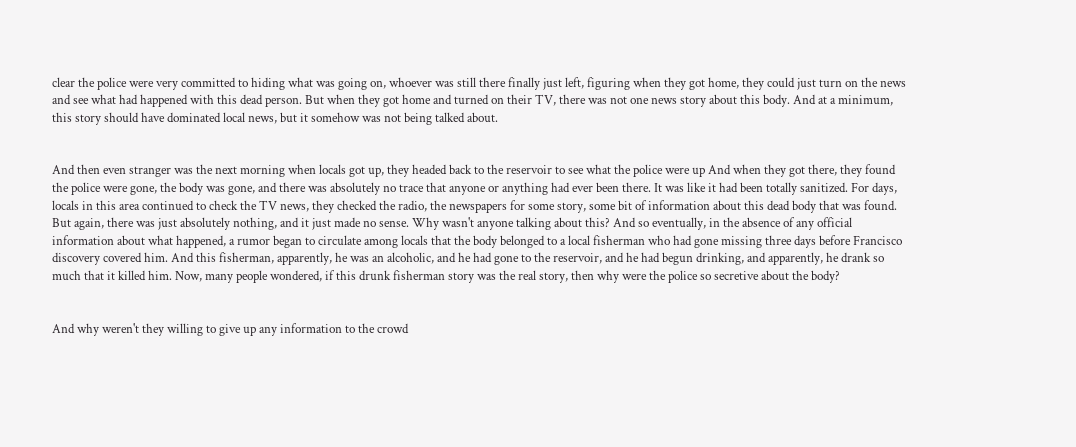clear the police were very committed to hiding what was going on, whoever was still there finally just left, figuring when they got home, they could just turn on the news and see what had happened with this dead person. But when they got home and turned on their TV, there was not one news story about this body. And at a minimum, this story should have dominated local news, but it somehow was not being talked about.


And then even stranger was the next morning when locals got up, they headed back to the reservoir to see what the police were up And when they got there, they found the police were gone, the body was gone, and there was absolutely no trace that anyone or anything had ever been there. It was like it had been totally sanitized. For days, locals in this area continued to check the TV news, they checked the radio, the newspapers for some story, some bit of information about this dead body that was found. But again, there was just absolutely nothing, and it just made no sense. Why wasn't anyone talking about this? And so eventually, in the absence of any official information about what happened, a rumor began to circulate among locals that the body belonged to a local fisherman who had gone missing three days before Francisco discovery covered him. And this fisherman, apparently, he was an alcoholic, and he had gone to the reservoir, and he had begun drinking, and apparently, he drank so much that it killed him. Now, many people wondered, if this drunk fisherman story was the real story, then why were the police so secretive about the body?


And why weren't they willing to give up any information to the crowd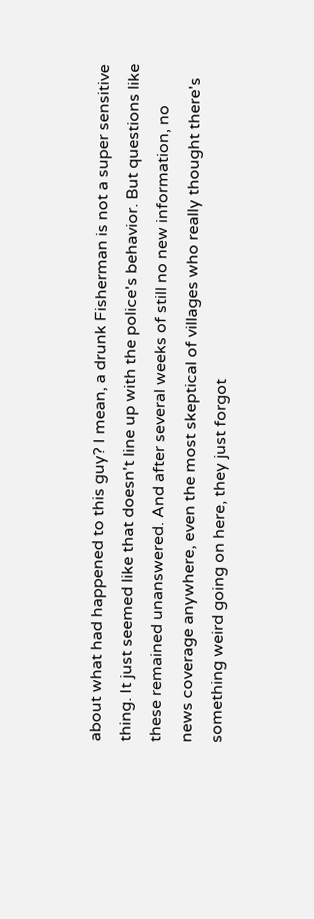about what had happened to this guy? I mean, a drunk Fisherman is not a super sensitive thing. It just seemed like that doesn't line up with the police's behavior. But questions like these remained unanswered. And after several weeks of still no new information, no news coverage anywhere, even the most skeptical of villages who really thought there's something weird going on here, they just forgot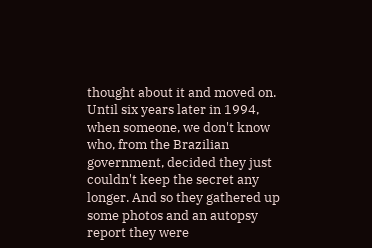thought about it and moved on. Until six years later in 1994, when someone, we don't know who, from the Brazilian government, decided they just couldn't keep the secret any longer. And so they gathered up some photos and an autopsy report they were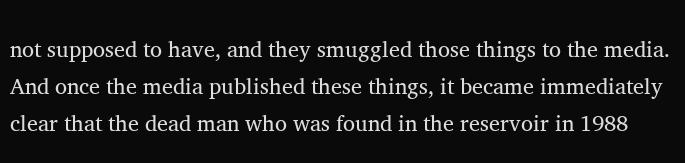not supposed to have, and they smuggled those things to the media. And once the media published these things, it became immediately clear that the dead man who was found in the reservoir in 1988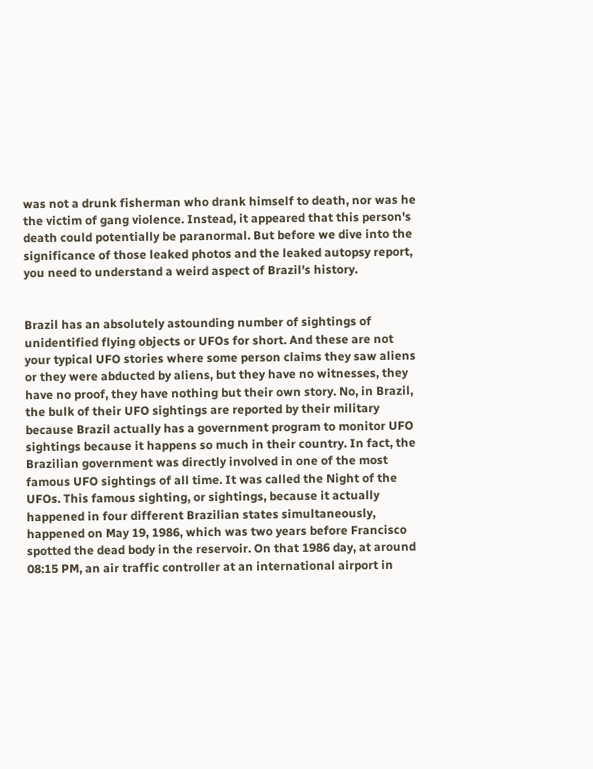was not a drunk fisherman who drank himself to death, nor was he the victim of gang violence. Instead, it appeared that this person's death could potentially be paranormal. But before we dive into the significance of those leaked photos and the leaked autopsy report, you need to understand a weird aspect of Brazil's history.


Brazil has an absolutely astounding number of sightings of unidentified flying objects or UFOs for short. And these are not your typical UFO stories where some person claims they saw aliens or they were abducted by aliens, but they have no witnesses, they have no proof, they have nothing but their own story. No, in Brazil, the bulk of their UFO sightings are reported by their military because Brazil actually has a government program to monitor UFO sightings because it happens so much in their country. In fact, the Brazilian government was directly involved in one of the most famous UFO sightings of all time. It was called the Night of the UFOs. This famous sighting, or sightings, because it actually happened in four different Brazilian states simultaneously, happened on May 19, 1986, which was two years before Francisco spotted the dead body in the reservoir. On that 1986 day, at around 08:15 PM, an air traffic controller at an international airport in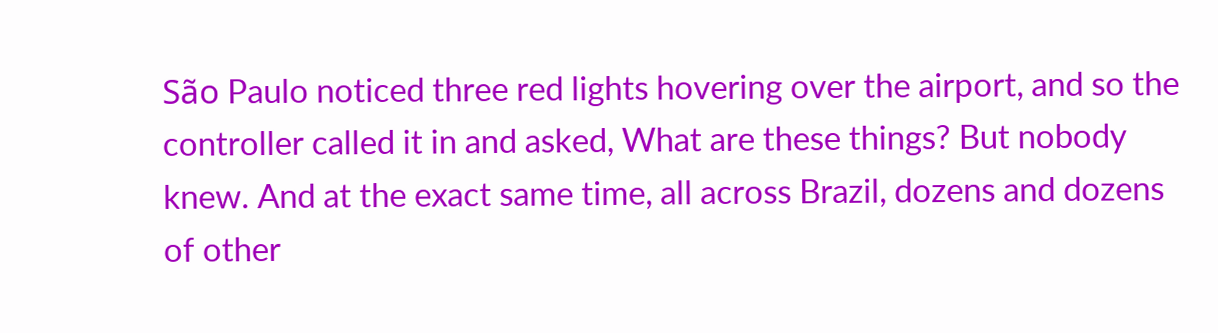São Paulo noticed three red lights hovering over the airport, and so the controller called it in and asked, What are these things? But nobody knew. And at the exact same time, all across Brazil, dozens and dozens of other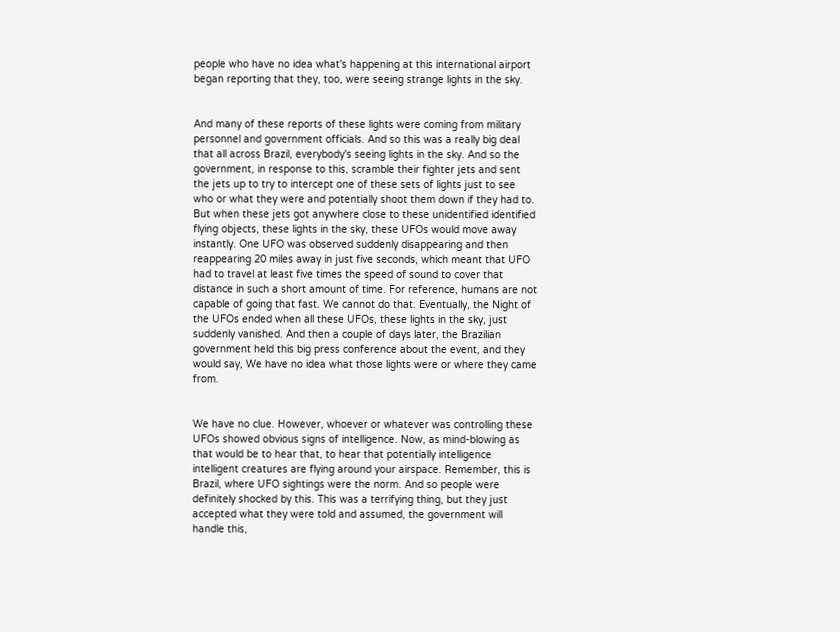people who have no idea what's happening at this international airport began reporting that they, too, were seeing strange lights in the sky.


And many of these reports of these lights were coming from military personnel and government officials. And so this was a really big deal that all across Brazil, everybody's seeing lights in the sky. And so the government, in response to this, scramble their fighter jets and sent the jets up to try to intercept one of these sets of lights just to see who or what they were and potentially shoot them down if they had to. But when these jets got anywhere close to these unidentified identified flying objects, these lights in the sky, these UFOs would move away instantly. One UFO was observed suddenly disappearing and then reappearing 20 miles away in just five seconds, which meant that UFO had to travel at least five times the speed of sound to cover that distance in such a short amount of time. For reference, humans are not capable of going that fast. We cannot do that. Eventually, the Night of the UFOs ended when all these UFOs, these lights in the sky, just suddenly vanished. And then a couple of days later, the Brazilian government held this big press conference about the event, and they would say, We have no idea what those lights were or where they came from.


We have no clue. However, whoever or whatever was controlling these UFOs showed obvious signs of intelligence. Now, as mind-blowing as that would be to hear that, to hear that potentially intelligence intelligent creatures are flying around your airspace. Remember, this is Brazil, where UFO sightings were the norm. And so people were definitely shocked by this. This was a terrifying thing, but they just accepted what they were told and assumed, the government will handle this,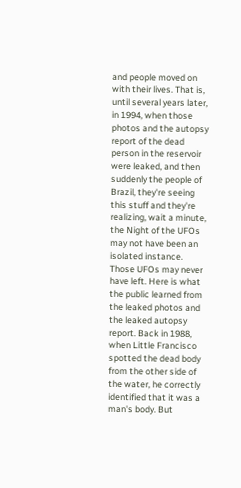and people moved on with their lives. That is, until several years later, in 1994, when those photos and the autopsy report of the dead person in the reservoir were leaked, and then suddenly the people of Brazil, they're seeing this stuff and they're realizing, wait a minute, the Night of the UFOs may not have been an isolated instance. Those UFOs may never have left. Here is what the public learned from the leaked photos and the leaked autopsy report. Back in 1988, when Little Francisco spotted the dead body from the other side of the water, he correctly identified that it was a man's body. But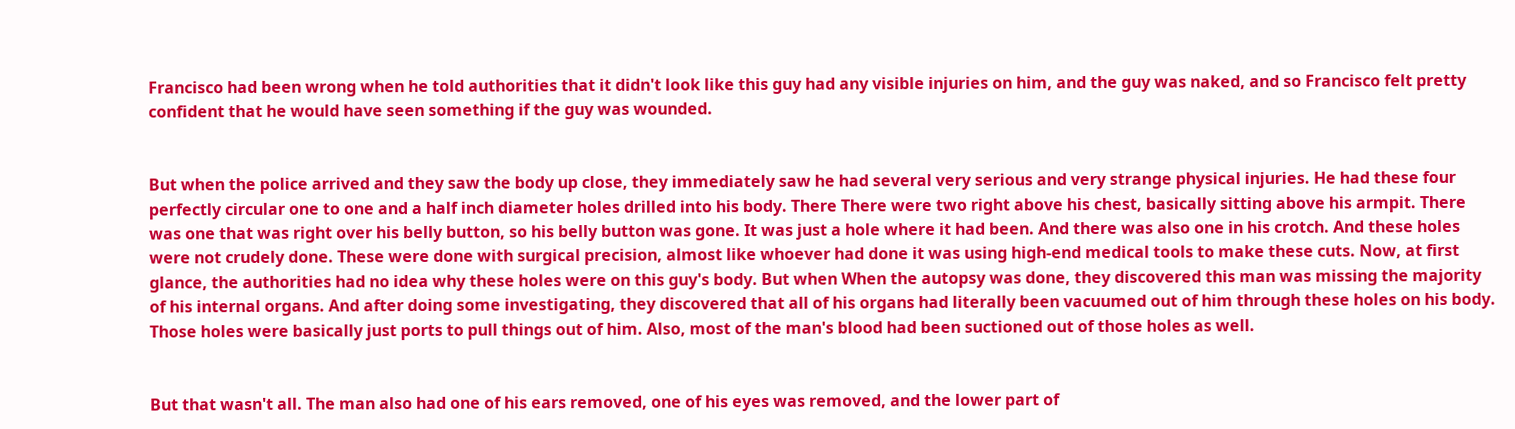Francisco had been wrong when he told authorities that it didn't look like this guy had any visible injuries on him, and the guy was naked, and so Francisco felt pretty confident that he would have seen something if the guy was wounded.


But when the police arrived and they saw the body up close, they immediately saw he had several very serious and very strange physical injuries. He had these four perfectly circular one to one and a half inch diameter holes drilled into his body. There There were two right above his chest, basically sitting above his armpit. There was one that was right over his belly button, so his belly button was gone. It was just a hole where it had been. And there was also one in his crotch. And these holes were not crudely done. These were done with surgical precision, almost like whoever had done it was using high-end medical tools to make these cuts. Now, at first glance, the authorities had no idea why these holes were on this guy's body. But when When the autopsy was done, they discovered this man was missing the majority of his internal organs. And after doing some investigating, they discovered that all of his organs had literally been vacuumed out of him through these holes on his body. Those holes were basically just ports to pull things out of him. Also, most of the man's blood had been suctioned out of those holes as well.


But that wasn't all. The man also had one of his ears removed, one of his eyes was removed, and the lower part of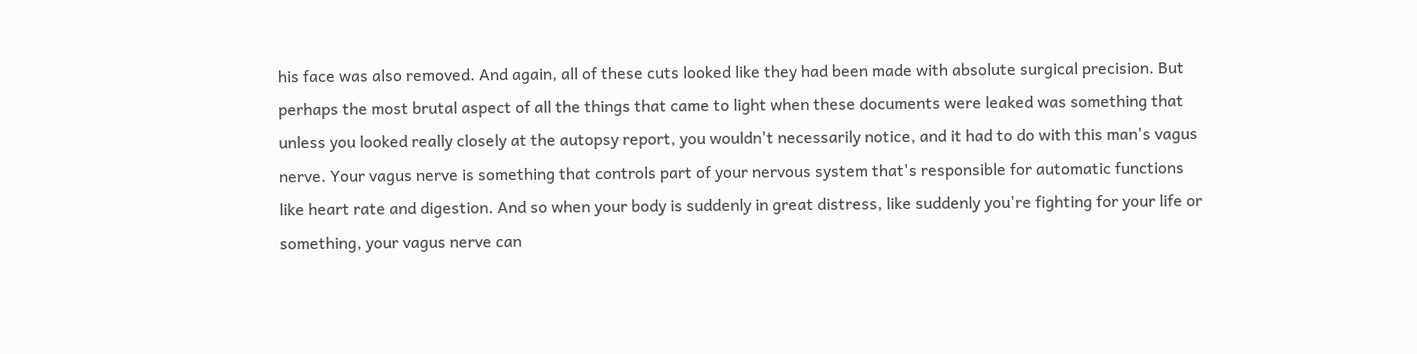his face was also removed. And again, all of these cuts looked like they had been made with absolute surgical precision. But perhaps the most brutal aspect of all the things that came to light when these documents were leaked was something that unless you looked really closely at the autopsy report, you wouldn't necessarily notice, and it had to do with this man's vagus nerve. Your vagus nerve is something that controls part of your nervous system that's responsible for automatic functions like heart rate and digestion. And so when your body is suddenly in great distress, like suddenly you're fighting for your life or something, your vagus nerve can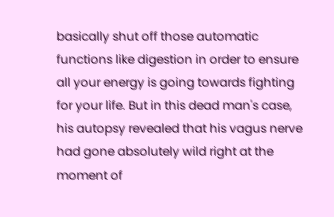basically shut off those automatic functions like digestion in order to ensure all your energy is going towards fighting for your life. But in this dead man's case, his autopsy revealed that his vagus nerve had gone absolutely wild right at the moment of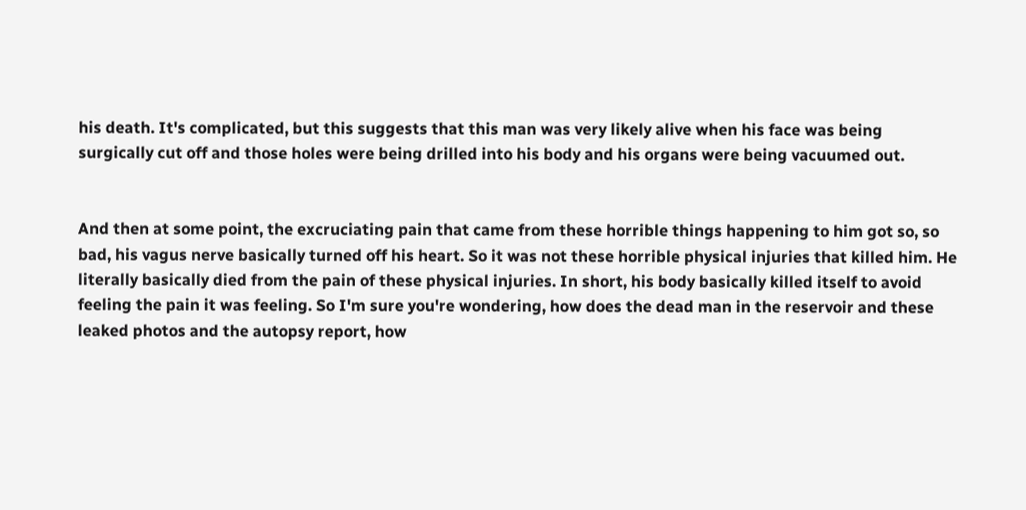his death. It's complicated, but this suggests that this man was very likely alive when his face was being surgically cut off and those holes were being drilled into his body and his organs were being vacuumed out.


And then at some point, the excruciating pain that came from these horrible things happening to him got so, so bad, his vagus nerve basically turned off his heart. So it was not these horrible physical injuries that killed him. He literally basically died from the pain of these physical injuries. In short, his body basically killed itself to avoid feeling the pain it was feeling. So I'm sure you're wondering, how does the dead man in the reservoir and these leaked photos and the autopsy report, how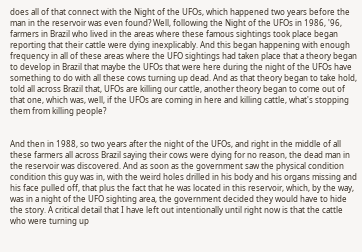does all of that connect with the Night of the UFOs, which happened two years before the man in the reservoir was even found? Well, following the Night of the UFOs in 1986, '96, farmers in Brazil who lived in the areas where these famous sightings took place began reporting that their cattle were dying inexplicably. And this began happening with enough frequency in all of these areas where the UFO sightings had taken place that a theory began to develop in Brazil that maybe the UFOs that were here during the night of the UFOs have something to do with all these cows turning up dead. And as that theory began to take hold, told all across Brazil that, UFOs are killing our cattle, another theory began to come out of that one, which was, well, if the UFOs are coming in here and killing cattle, what's stopping them from killing people?


And then in 1988, so two years after the night of the UFOs, and right in the middle of all these farmers all across Brazil saying their cows were dying for no reason, the dead man in the reservoir was discovered. And as soon as the government saw the physical condition condition this guy was in, with the weird holes drilled in his body and his organs missing and his face pulled off, that plus the fact that he was located in this reservoir, which, by the way, was in a night of the UFO sighting area, the government decided they would have to hide the story. A critical detail that I have left out intentionally until right now is that the cattle who were turning up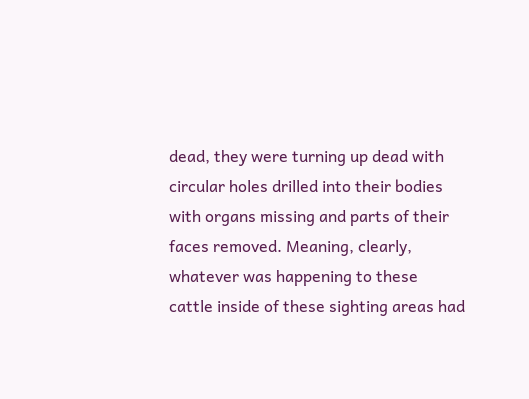dead, they were turning up dead with circular holes drilled into their bodies with organs missing and parts of their faces removed. Meaning, clearly, whatever was happening to these cattle inside of these sighting areas had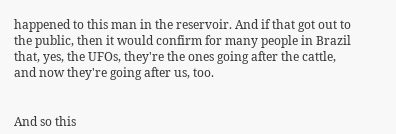happened to this man in the reservoir. And if that got out to the public, then it would confirm for many people in Brazil that, yes, the UFOs, they're the ones going after the cattle, and now they're going after us, too.


And so this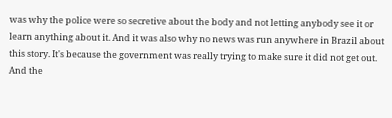was why the police were so secretive about the body and not letting anybody see it or learn anything about it. And it was also why no news was run anywhere in Brazil about this story. It's because the government was really trying to make sure it did not get out. And the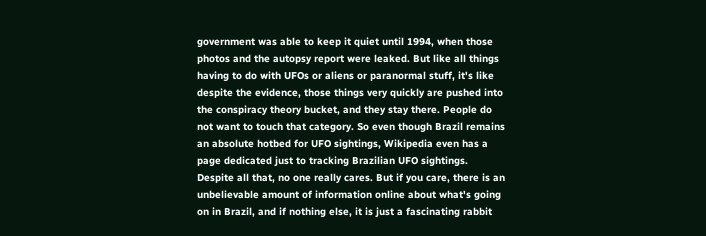government was able to keep it quiet until 1994, when those photos and the autopsy report were leaked. But like all things having to do with UFOs or aliens or paranormal stuff, it's like despite the evidence, those things very quickly are pushed into the conspiracy theory bucket, and they stay there. People do not want to touch that category. So even though Brazil remains an absolute hotbed for UFO sightings, Wikipedia even has a page dedicated just to tracking Brazilian UFO sightings. Despite all that, no one really cares. But if you care, there is an unbelievable amount of information online about what's going on in Brazil, and if nothing else, it is just a fascinating rabbit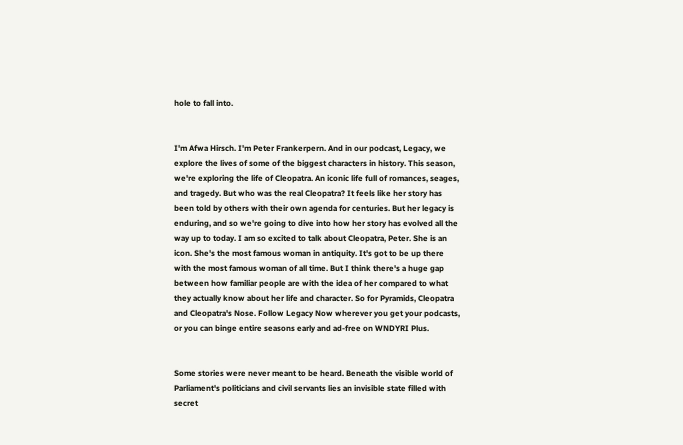hole to fall into.


I'm Afwa Hirsch. I'm Peter Frankerpern. And in our podcast, Legacy, we explore the lives of some of the biggest characters in history. This season, we're exploring the life of Cleopatra. An iconic life full of romances, seages, and tragedy. But who was the real Cleopatra? It feels like her story has been told by others with their own agenda for centuries. But her legacy is enduring, and so we're going to dive into how her story has evolved all the way up to today. I am so excited to talk about Cleopatra, Peter. She is an icon. She's the most famous woman in antiquity. It's got to be up there with the most famous woman of all time. But I think there's a huge gap between how familiar people are with the idea of her compared to what they actually know about her life and character. So for Pyramids, Cleopatra and Cleopatra's Nose. Follow Legacy Now wherever you get your podcasts, or you can binge entire seasons early and ad-free on WNDYRI Plus.


Some stories were never meant to be heard. Beneath the visible world of Parliament's politicians and civil servants lies an invisible state filled with secret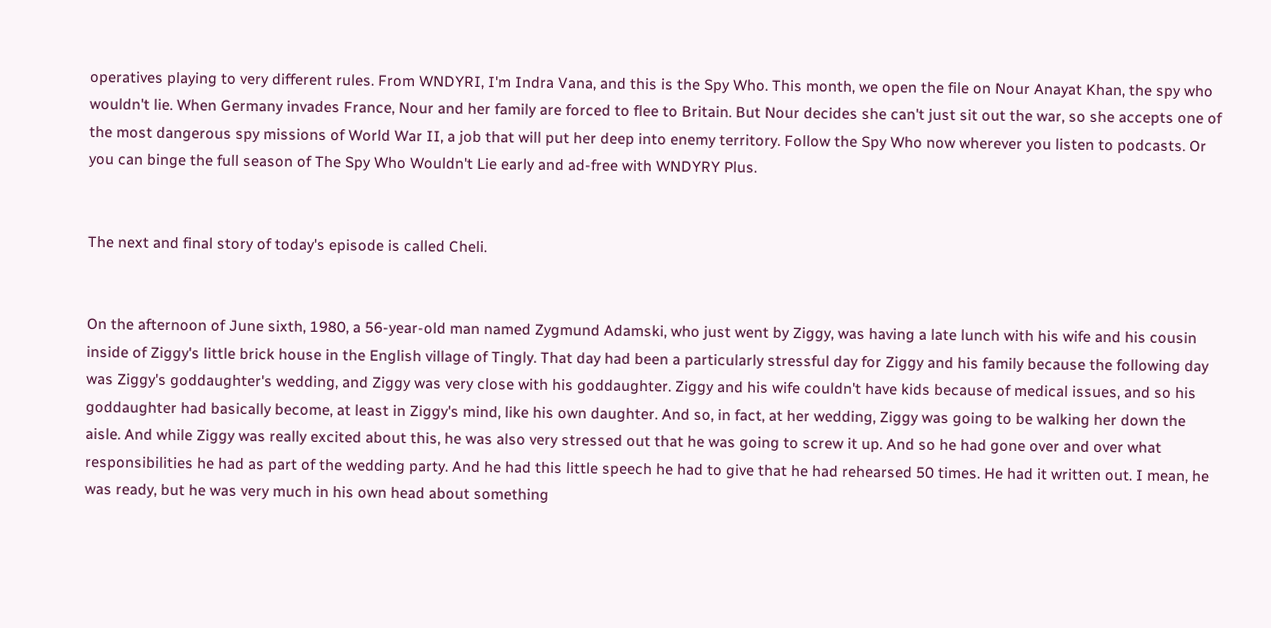operatives playing to very different rules. From WNDYRI, I'm Indra Vana, and this is the Spy Who. This month, we open the file on Nour Anayat Khan, the spy who wouldn't lie. When Germany invades France, Nour and her family are forced to flee to Britain. But Nour decides she can't just sit out the war, so she accepts one of the most dangerous spy missions of World War II, a job that will put her deep into enemy territory. Follow the Spy Who now wherever you listen to podcasts. Or you can binge the full season of The Spy Who Wouldn't Lie early and ad-free with WNDYRY Plus.


The next and final story of today's episode is called Cheli.


On the afternoon of June sixth, 1980, a 56-year-old man named Zygmund Adamski, who just went by Ziggy, was having a late lunch with his wife and his cousin inside of Ziggy's little brick house in the English village of Tingly. That day had been a particularly stressful day for Ziggy and his family because the following day was Ziggy's goddaughter's wedding, and Ziggy was very close with his goddaughter. Ziggy and his wife couldn't have kids because of medical issues, and so his goddaughter had basically become, at least in Ziggy's mind, like his own daughter. And so, in fact, at her wedding, Ziggy was going to be walking her down the aisle. And while Ziggy was really excited about this, he was also very stressed out that he was going to screw it up. And so he had gone over and over what responsibilities he had as part of the wedding party. And he had this little speech he had to give that he had rehearsed 50 times. He had it written out. I mean, he was ready, but he was very much in his own head about something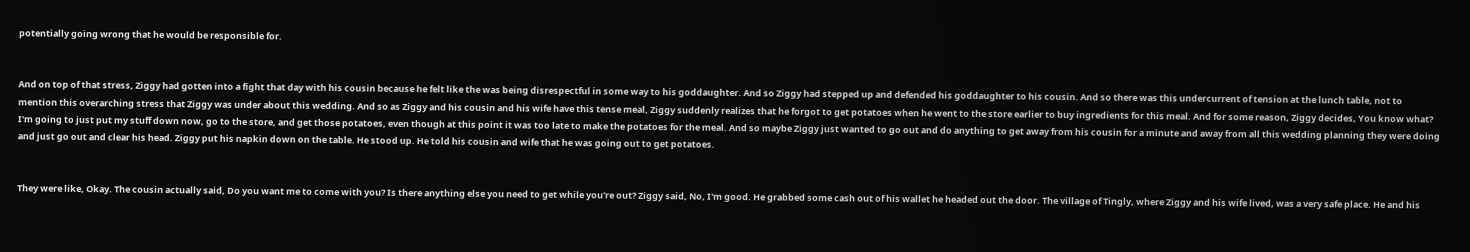potentially going wrong that he would be responsible for.


And on top of that stress, Ziggy had gotten into a fight that day with his cousin because he felt like the was being disrespectful in some way to his goddaughter. And so Ziggy had stepped up and defended his goddaughter to his cousin. And so there was this undercurrent of tension at the lunch table, not to mention this overarching stress that Ziggy was under about this wedding. And so as Ziggy and his cousin and his wife have this tense meal, Ziggy suddenly realizes that he forgot to get potatoes when he went to the store earlier to buy ingredients for this meal. And for some reason, Ziggy decides, You know what? I'm going to just put my stuff down now, go to the store, and get those potatoes, even though at this point it was too late to make the potatoes for the meal. And so maybe Ziggy just wanted to go out and do anything to get away from his cousin for a minute and away from all this wedding planning they were doing and just go out and clear his head. Ziggy put his napkin down on the table. He stood up. He told his cousin and wife that he was going out to get potatoes.


They were like, Okay. The cousin actually said, Do you want me to come with you? Is there anything else you need to get while you're out? Ziggy said, No, I'm good. He grabbed some cash out of his wallet he headed out the door. The village of Tingly, where Ziggy and his wife lived, was a very safe place. He and his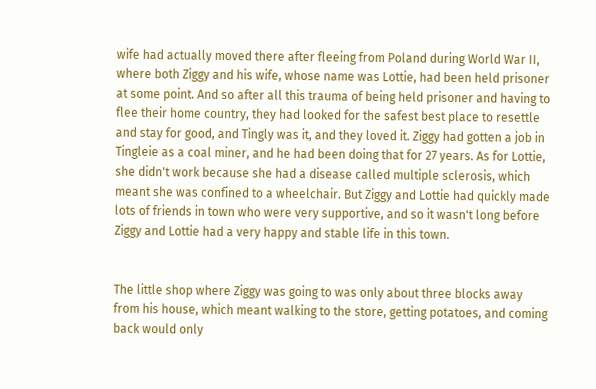wife had actually moved there after fleeing from Poland during World War II, where both Ziggy and his wife, whose name was Lottie, had been held prisoner at some point. And so after all this trauma of being held prisoner and having to flee their home country, they had looked for the safest best place to resettle and stay for good, and Tingly was it, and they loved it. Ziggy had gotten a job in Tingleie as a coal miner, and he had been doing that for 27 years. As for Lottie, she didn't work because she had a disease called multiple sclerosis, which meant she was confined to a wheelchair. But Ziggy and Lottie had quickly made lots of friends in town who were very supportive, and so it wasn't long before Ziggy and Lottie had a very happy and stable life in this town.


The little shop where Ziggy was going to was only about three blocks away from his house, which meant walking to the store, getting potatoes, and coming back would only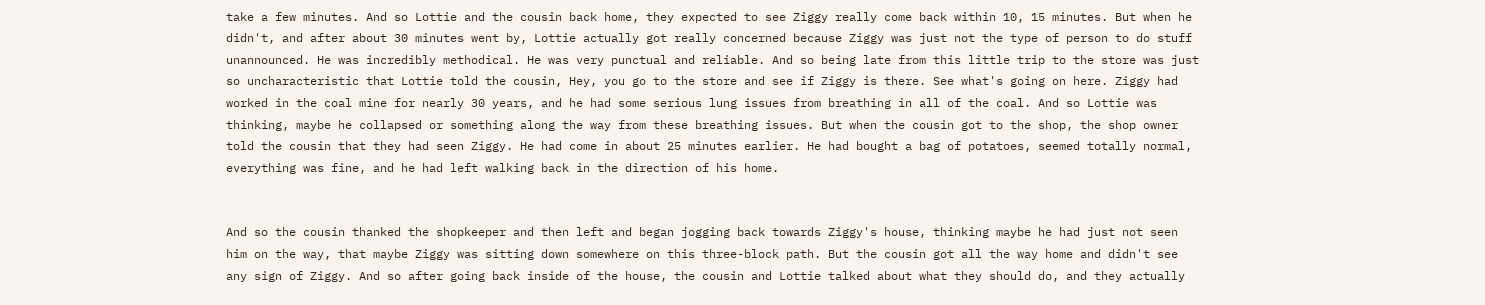take a few minutes. And so Lottie and the cousin back home, they expected to see Ziggy really come back within 10, 15 minutes. But when he didn't, and after about 30 minutes went by, Lottie actually got really concerned because Ziggy was just not the type of person to do stuff unannounced. He was incredibly methodical. He was very punctual and reliable. And so being late from this little trip to the store was just so uncharacteristic that Lottie told the cousin, Hey, you go to the store and see if Ziggy is there. See what's going on here. Ziggy had worked in the coal mine for nearly 30 years, and he had some serious lung issues from breathing in all of the coal. And so Lottie was thinking, maybe he collapsed or something along the way from these breathing issues. But when the cousin got to the shop, the shop owner told the cousin that they had seen Ziggy. He had come in about 25 minutes earlier. He had bought a bag of potatoes, seemed totally normal, everything was fine, and he had left walking back in the direction of his home.


And so the cousin thanked the shopkeeper and then left and began jogging back towards Ziggy's house, thinking maybe he had just not seen him on the way, that maybe Ziggy was sitting down somewhere on this three-block path. But the cousin got all the way home and didn't see any sign of Ziggy. And so after going back inside of the house, the cousin and Lottie talked about what they should do, and they actually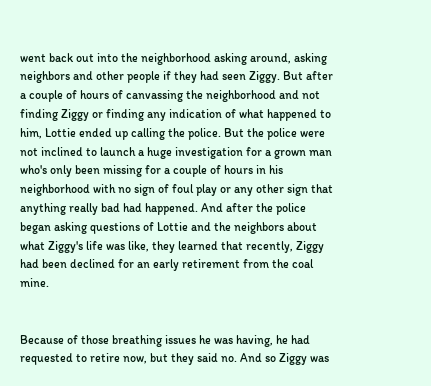went back out into the neighborhood asking around, asking neighbors and other people if they had seen Ziggy. But after a couple of hours of canvassing the neighborhood and not finding Ziggy or finding any indication of what happened to him, Lottie ended up calling the police. But the police were not inclined to launch a huge investigation for a grown man who's only been missing for a couple of hours in his neighborhood with no sign of foul play or any other sign that anything really bad had happened. And after the police began asking questions of Lottie and the neighbors about what Ziggy's life was like, they learned that recently, Ziggy had been declined for an early retirement from the coal mine.


Because of those breathing issues he was having, he had requested to retire now, but they said no. And so Ziggy was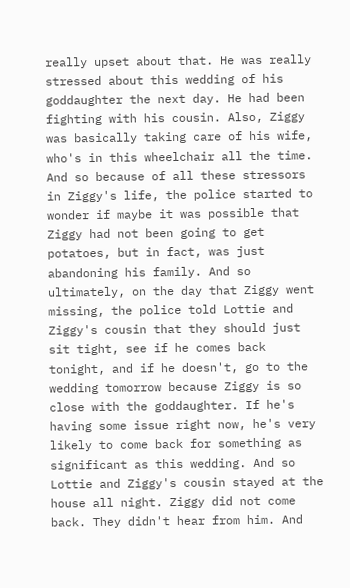really upset about that. He was really stressed about this wedding of his goddaughter the next day. He had been fighting with his cousin. Also, Ziggy was basically taking care of his wife, who's in this wheelchair all the time. And so because of all these stressors in Ziggy's life, the police started to wonder if maybe it was possible that Ziggy had not been going to get potatoes, but in fact, was just abandoning his family. And so ultimately, on the day that Ziggy went missing, the police told Lottie and Ziggy's cousin that they should just sit tight, see if he comes back tonight, and if he doesn't, go to the wedding tomorrow because Ziggy is so close with the goddaughter. If he's having some issue right now, he's very likely to come back for something as significant as this wedding. And so Lottie and Ziggy's cousin stayed at the house all night. Ziggy did not come back. They didn't hear from him. And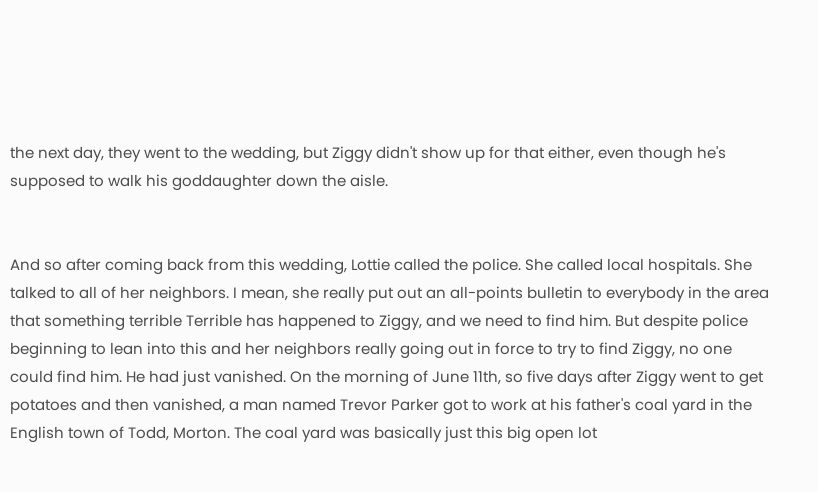the next day, they went to the wedding, but Ziggy didn't show up for that either, even though he's supposed to walk his goddaughter down the aisle.


And so after coming back from this wedding, Lottie called the police. She called local hospitals. She talked to all of her neighbors. I mean, she really put out an all-points bulletin to everybody in the area that something terrible Terrible has happened to Ziggy, and we need to find him. But despite police beginning to lean into this and her neighbors really going out in force to try to find Ziggy, no one could find him. He had just vanished. On the morning of June 11th, so five days after Ziggy went to get potatoes and then vanished, a man named Trevor Parker got to work at his father's coal yard in the English town of Todd, Morton. The coal yard was basically just this big open lot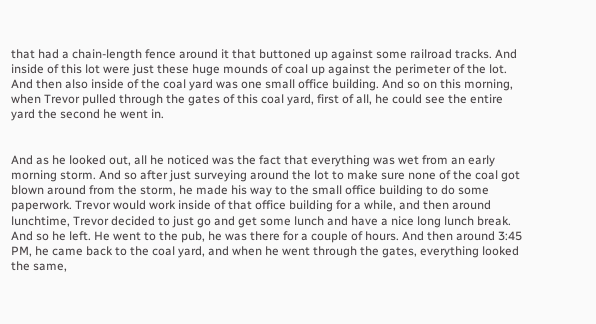that had a chain-length fence around it that buttoned up against some railroad tracks. And inside of this lot were just these huge mounds of coal up against the perimeter of the lot. And then also inside of the coal yard was one small office building. And so on this morning, when Trevor pulled through the gates of this coal yard, first of all, he could see the entire yard the second he went in.


And as he looked out, all he noticed was the fact that everything was wet from an early morning storm. And so after just surveying around the lot to make sure none of the coal got blown around from the storm, he made his way to the small office building to do some paperwork. Trevor would work inside of that office building for a while, and then around lunchtime, Trevor decided to just go and get some lunch and have a nice long lunch break. And so he left. He went to the pub, he was there for a couple of hours. And then around 3:45 PM, he came back to the coal yard, and when he went through the gates, everything looked the same,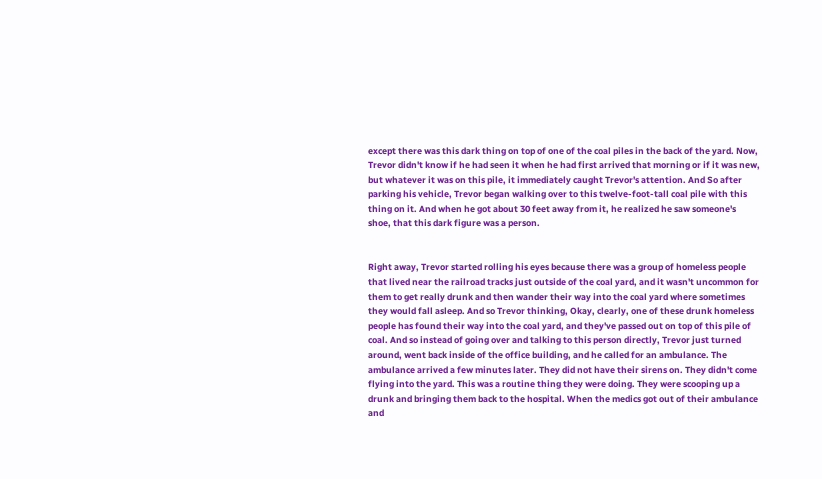except there was this dark thing on top of one of the coal piles in the back of the yard. Now, Trevor didn't know if he had seen it when he had first arrived that morning or if it was new, but whatever it was on this pile, it immediately caught Trevor's attention. And So after parking his vehicle, Trevor began walking over to this twelve-foot-tall coal pile with this thing on it. And when he got about 30 feet away from it, he realized he saw someone's shoe, that this dark figure was a person.


Right away, Trevor started rolling his eyes because there was a group of homeless people that lived near the railroad tracks just outside of the coal yard, and it wasn't uncommon for them to get really drunk and then wander their way into the coal yard where sometimes they would fall asleep. And so Trevor thinking, Okay, clearly, one of these drunk homeless people has found their way into the coal yard, and they've passed out on top of this pile of coal. And so instead of going over and talking to this person directly, Trevor just turned around, went back inside of the office building, and he called for an ambulance. The ambulance arrived a few minutes later. They did not have their sirens on. They didn't come flying into the yard. This was a routine thing they were doing. They were scooping up a drunk and bringing them back to the hospital. When the medics got out of their ambulance and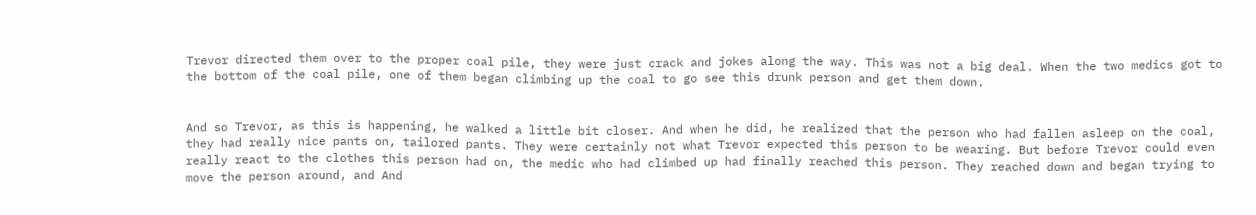Trevor directed them over to the proper coal pile, they were just crack and jokes along the way. This was not a big deal. When the two medics got to the bottom of the coal pile, one of them began climbing up the coal to go see this drunk person and get them down.


And so Trevor, as this is happening, he walked a little bit closer. And when he did, he realized that the person who had fallen asleep on the coal, they had really nice pants on, tailored pants. They were certainly not what Trevor expected this person to be wearing. But before Trevor could even really react to the clothes this person had on, the medic who had climbed up had finally reached this person. They reached down and began trying to move the person around, and And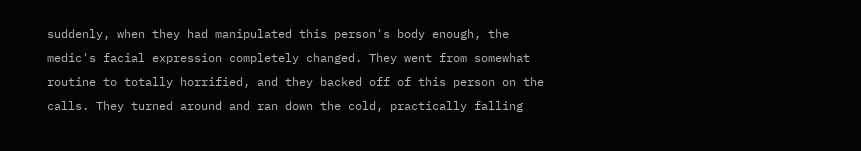suddenly, when they had manipulated this person's body enough, the medic's facial expression completely changed. They went from somewhat routine to totally horrified, and they backed off of this person on the calls. They turned around and ran down the cold, practically falling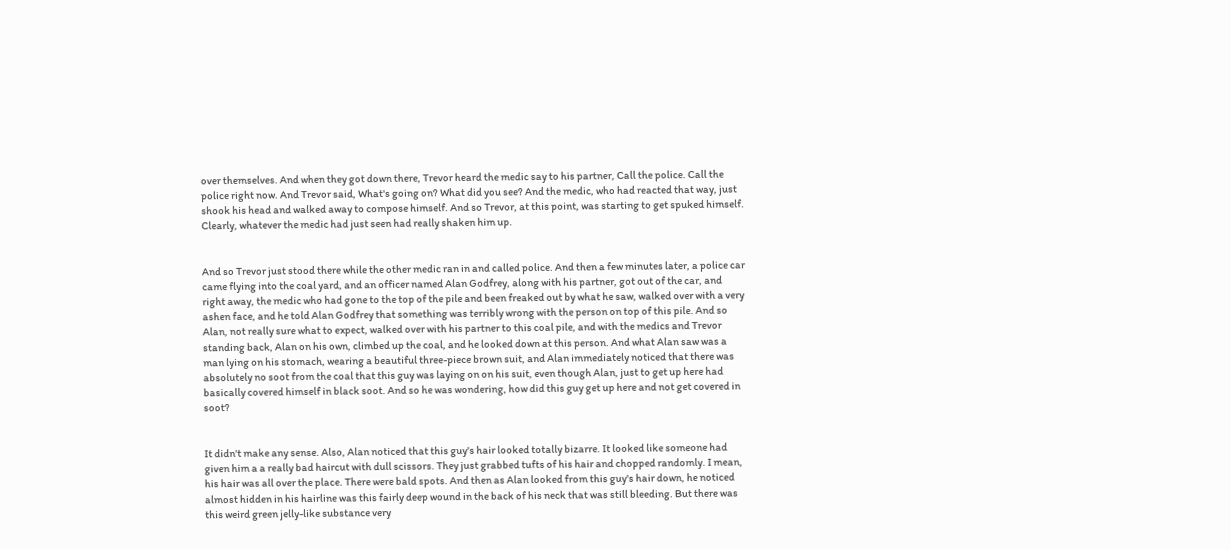over themselves. And when they got down there, Trevor heard the medic say to his partner, Call the police. Call the police right now. And Trevor said, What's going on? What did you see? And the medic, who had reacted that way, just shook his head and walked away to compose himself. And so Trevor, at this point, was starting to get spuked himself. Clearly, whatever the medic had just seen had really shaken him up.


And so Trevor just stood there while the other medic ran in and called police. And then a few minutes later, a police car came flying into the coal yard, and an officer named Alan Godfrey, along with his partner, got out of the car, and right away, the medic who had gone to the top of the pile and been freaked out by what he saw, walked over with a very ashen face, and he told Alan Godfrey that something was terribly wrong with the person on top of this pile. And so Alan, not really sure what to expect, walked over with his partner to this coal pile, and with the medics and Trevor standing back, Alan on his own, climbed up the coal, and he looked down at this person. And what Alan saw was a man lying on his stomach, wearing a beautiful three-piece brown suit, and Alan immediately noticed that there was absolutely no soot from the coal that this guy was laying on on his suit, even though Alan, just to get up here had basically covered himself in black soot. And so he was wondering, how did this guy get up here and not get covered in soot?


It didn't make any sense. Also, Alan noticed that this guy's hair looked totally bizarre. It looked like someone had given him a a really bad haircut with dull scissors. They just grabbed tufts of his hair and chopped randomly. I mean, his hair was all over the place. There were bald spots. And then as Alan looked from this guy's hair down, he noticed almost hidden in his hairline was this fairly deep wound in the back of his neck that was still bleeding. But there was this weird green jelly-like substance very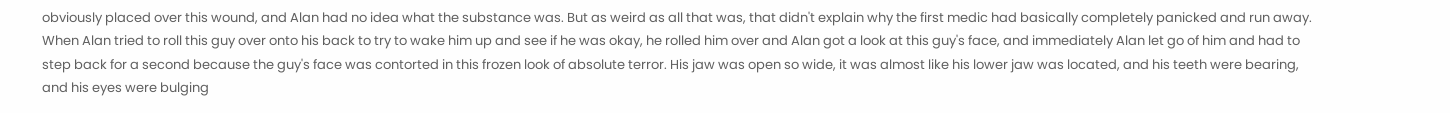obviously placed over this wound, and Alan had no idea what the substance was. But as weird as all that was, that didn't explain why the first medic had basically completely panicked and run away. When Alan tried to roll this guy over onto his back to try to wake him up and see if he was okay, he rolled him over and Alan got a look at this guy's face, and immediately Alan let go of him and had to step back for a second because the guy's face was contorted in this frozen look of absolute terror. His jaw was open so wide, it was almost like his lower jaw was located, and his teeth were bearing, and his eyes were bulging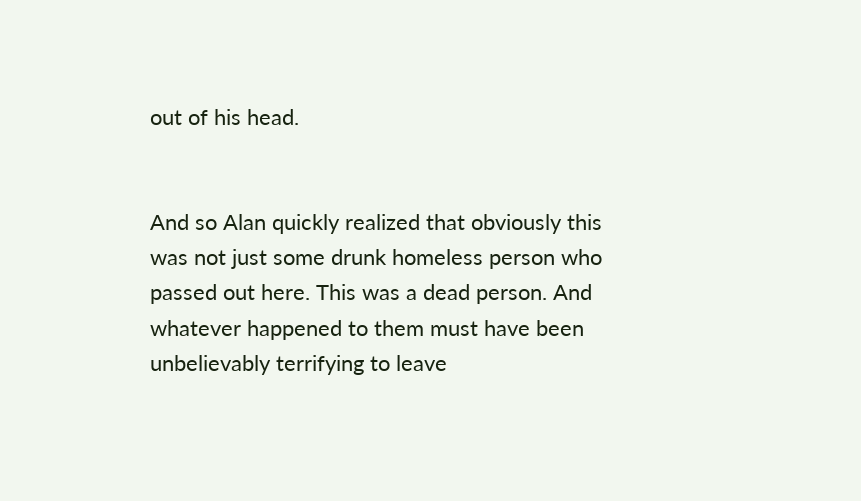out of his head.


And so Alan quickly realized that obviously this was not just some drunk homeless person who passed out here. This was a dead person. And whatever happened to them must have been unbelievably terrifying to leave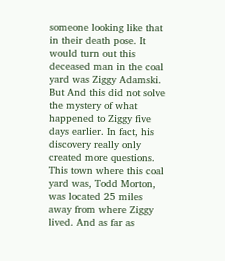someone looking like that in their death pose. It would turn out this deceased man in the coal yard was Ziggy Adamski. But And this did not solve the mystery of what happened to Ziggy five days earlier. In fact, his discovery really only created more questions. This town where this coal yard was, Todd Morton, was located 25 miles away from where Ziggy lived. And as far as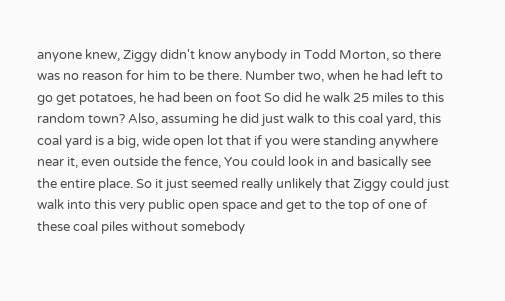anyone knew, Ziggy didn't know anybody in Todd Morton, so there was no reason for him to be there. Number two, when he had left to go get potatoes, he had been on foot So did he walk 25 miles to this random town? Also, assuming he did just walk to this coal yard, this coal yard is a big, wide open lot that if you were standing anywhere near it, even outside the fence, You could look in and basically see the entire place. So it just seemed really unlikely that Ziggy could just walk into this very public open space and get to the top of one of these coal piles without somebody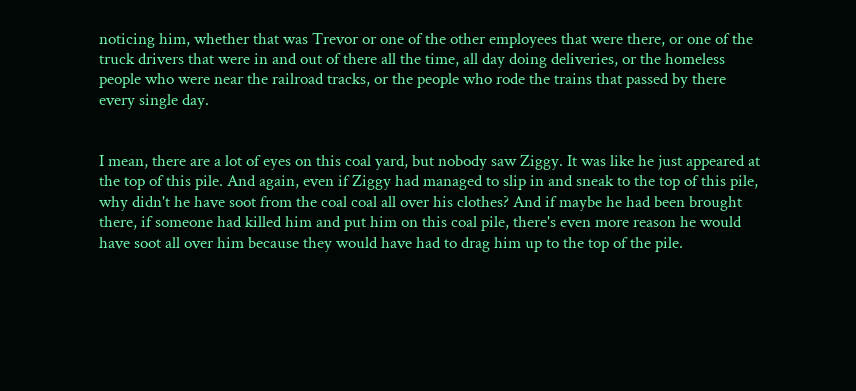noticing him, whether that was Trevor or one of the other employees that were there, or one of the truck drivers that were in and out of there all the time, all day doing deliveries, or the homeless people who were near the railroad tracks, or the people who rode the trains that passed by there every single day.


I mean, there are a lot of eyes on this coal yard, but nobody saw Ziggy. It was like he just appeared at the top of this pile. And again, even if Ziggy had managed to slip in and sneak to the top of this pile, why didn't he have soot from the coal coal all over his clothes? And if maybe he had been brought there, if someone had killed him and put him on this coal pile, there's even more reason he would have soot all over him because they would have had to drag him up to the top of the pile.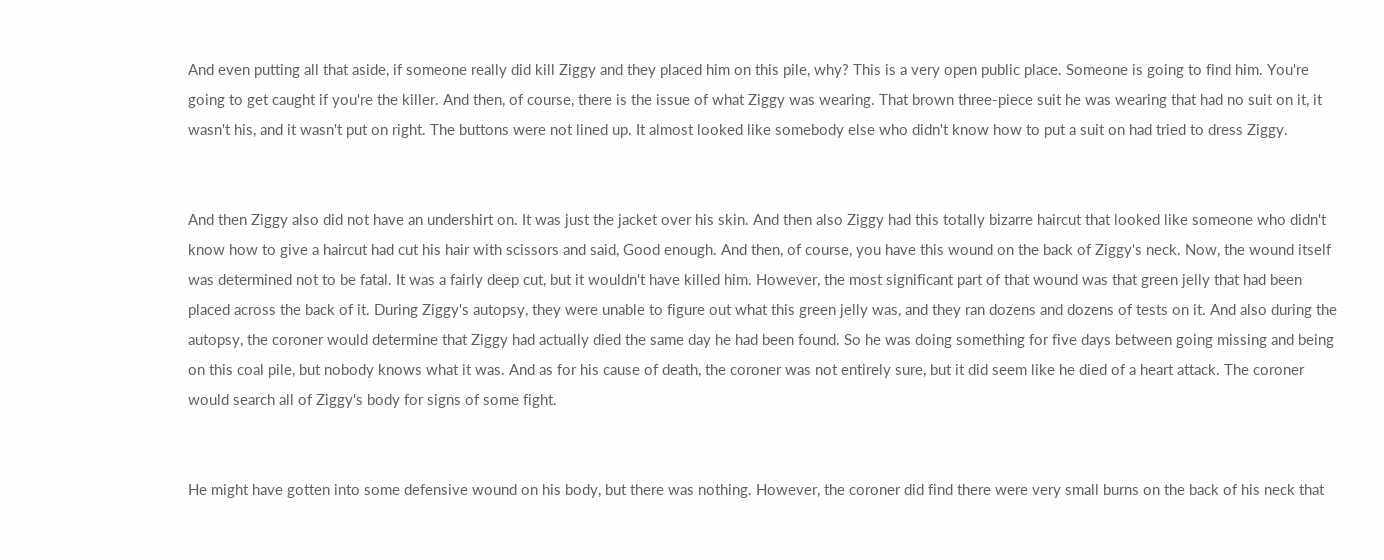And even putting all that aside, if someone really did kill Ziggy and they placed him on this pile, why? This is a very open public place. Someone is going to find him. You're going to get caught if you're the killer. And then, of course, there is the issue of what Ziggy was wearing. That brown three-piece suit he was wearing that had no suit on it, it wasn't his, and it wasn't put on right. The buttons were not lined up. It almost looked like somebody else who didn't know how to put a suit on had tried to dress Ziggy.


And then Ziggy also did not have an undershirt on. It was just the jacket over his skin. And then also Ziggy had this totally bizarre haircut that looked like someone who didn't know how to give a haircut had cut his hair with scissors and said, Good enough. And then, of course, you have this wound on the back of Ziggy's neck. Now, the wound itself was determined not to be fatal. It was a fairly deep cut, but it wouldn't have killed him. However, the most significant part of that wound was that green jelly that had been placed across the back of it. During Ziggy's autopsy, they were unable to figure out what this green jelly was, and they ran dozens and dozens of tests on it. And also during the autopsy, the coroner would determine that Ziggy had actually died the same day he had been found. So he was doing something for five days between going missing and being on this coal pile, but nobody knows what it was. And as for his cause of death, the coroner was not entirely sure, but it did seem like he died of a heart attack. The coroner would search all of Ziggy's body for signs of some fight.


He might have gotten into some defensive wound on his body, but there was nothing. However, the coroner did find there were very small burns on the back of his neck that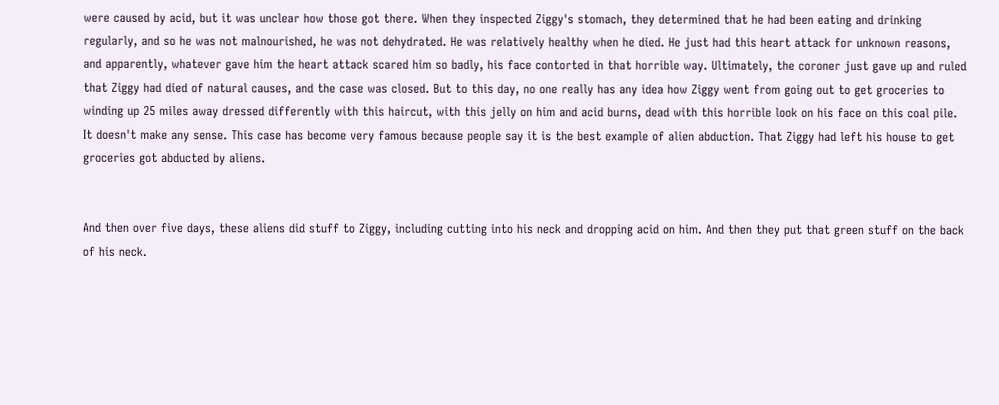were caused by acid, but it was unclear how those got there. When they inspected Ziggy's stomach, they determined that he had been eating and drinking regularly, and so he was not malnourished, he was not dehydrated. He was relatively healthy when he died. He just had this heart attack for unknown reasons, and apparently, whatever gave him the heart attack scared him so badly, his face contorted in that horrible way. Ultimately, the coroner just gave up and ruled that Ziggy had died of natural causes, and the case was closed. But to this day, no one really has any idea how Ziggy went from going out to get groceries to winding up 25 miles away dressed differently with this haircut, with this jelly on him and acid burns, dead with this horrible look on his face on this coal pile. It doesn't make any sense. This case has become very famous because people say it is the best example of alien abduction. That Ziggy had left his house to get groceries got abducted by aliens.


And then over five days, these aliens did stuff to Ziggy, including cutting into his neck and dropping acid on him. And then they put that green stuff on the back of his neck.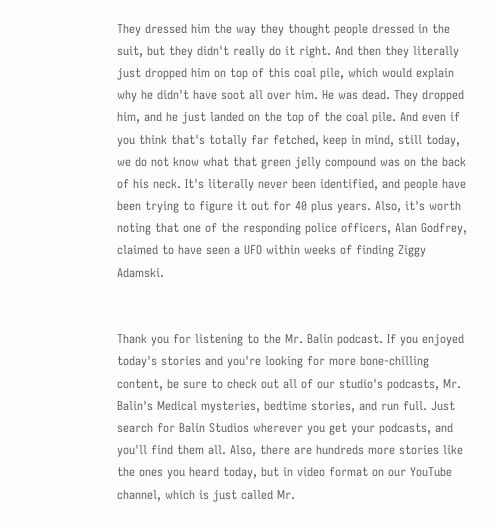They dressed him the way they thought people dressed in the suit, but they didn't really do it right. And then they literally just dropped him on top of this coal pile, which would explain why he didn't have soot all over him. He was dead. They dropped him, and he just landed on the top of the coal pile. And even if you think that's totally far fetched, keep in mind, still today, we do not know what that green jelly compound was on the back of his neck. It's literally never been identified, and people have been trying to figure it out for 40 plus years. Also, it's worth noting that one of the responding police officers, Alan Godfrey, claimed to have seen a UFO within weeks of finding Ziggy Adamski.


Thank you for listening to the Mr. Balin podcast. If you enjoyed today's stories and you're looking for more bone-chilling content, be sure to check out all of our studio's podcasts, Mr. Balin's Medical mysteries, bedtime stories, and run full. Just search for Balin Studios wherever you get your podcasts, and you'll find them all. Also, there are hundreds more stories like the ones you heard today, but in video format on our YouTube channel, which is just called Mr.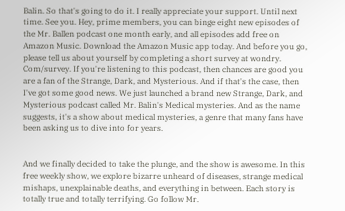Balin. So that's going to do it. I really appreciate your support. Until next time. See you. Hey, prime members, you can binge eight new episodes of the Mr. Ballen podcast one month early, and all episodes add free on Amazon Music. Download the Amazon Music app today. And before you go, please tell us about yourself by completing a short survey at wondry. Com/survey. If you're listening to this podcast, then chances are good you are a fan of the Strange, Dark, and Mysterious. And if that's the case, then I've got some good news. We just launched a brand new Strange, Dark, and Mysterious podcast called Mr. Balin's Medical mysteries. And as the name suggests, it's a show about medical mysteries, a genre that many fans have been asking us to dive into for years.


And we finally decided to take the plunge, and the show is awesome. In this free weekly show, we explore bizarre unheard of diseases, strange medical mishaps, unexplainable deaths, and everything in between. Each story is totally true and totally terrifying. Go follow Mr.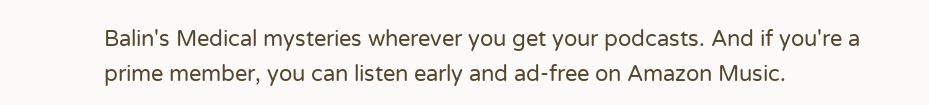Balin's Medical mysteries wherever you get your podcasts. And if you're a prime member, you can listen early and ad-free on Amazon Music.